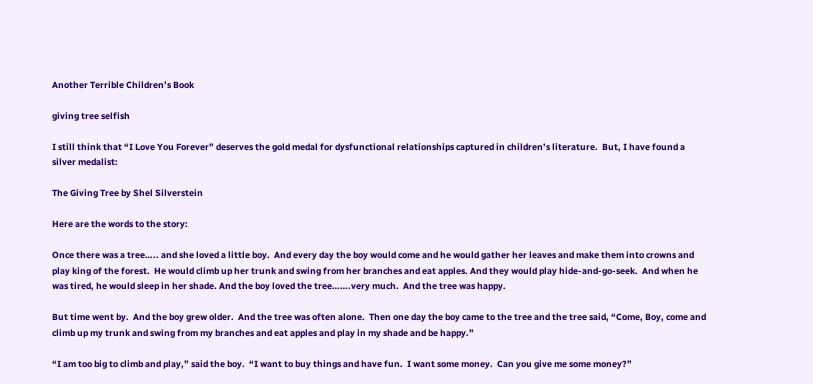Another Terrible Children’s Book

giving tree selfish

I still think that “I Love You Forever” deserves the gold medal for dysfunctional relationships captured in children’s literature.  But, I have found a silver medalist:

The Giving Tree by Shel Silverstein

Here are the words to the story:

Once there was a tree….. and she loved a little boy.  And every day the boy would come and he would gather her leaves and make them into crowns and play king of the forest.  He would climb up her trunk and swing from her branches and eat apples. And they would play hide-and-go-seek.  And when he was tired, he would sleep in her shade. And the boy loved the tree…….very much.  And the tree was happy.

But time went by.  And the boy grew older.  And the tree was often alone.  Then one day the boy came to the tree and the tree said, “Come, Boy, come and climb up my trunk and swing from my branches and eat apples and play in my shade and be happy.”

“I am too big to climb and play,” said the boy.  “I want to buy things and have fun.  I want some money.  Can you give me some money?”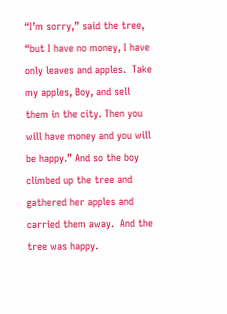“I’m sorry,” said the tree, “but I have no money, I have only leaves and apples.  Take my apples, Boy, and sell them in the city. Then you will have money and you will be happy.” And so the boy climbed up the tree and gathered her apples and carried them away.  And the tree was happy.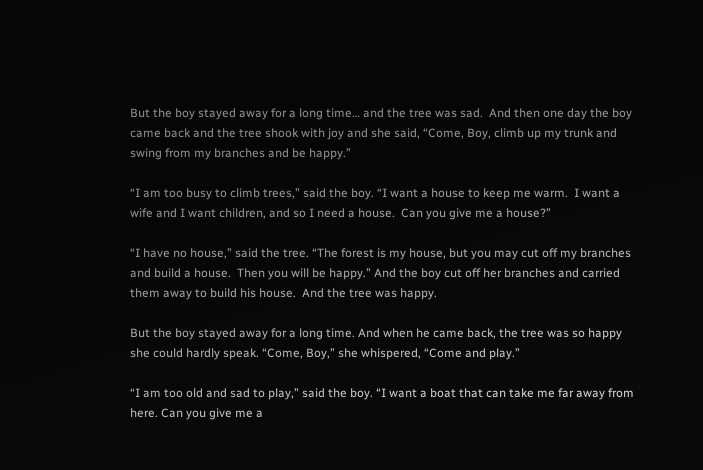But the boy stayed away for a long time… and the tree was sad.  And then one day the boy came back and the tree shook with joy and she said, “Come, Boy, climb up my trunk and swing from my branches and be happy.”

“I am too busy to climb trees,” said the boy. “I want a house to keep me warm.  I want a wife and I want children, and so I need a house.  Can you give me a house?”

“I have no house,” said the tree. “The forest is my house, but you may cut off my branches and build a house.  Then you will be happy.” And the boy cut off her branches and carried them away to build his house.  And the tree was happy.

But the boy stayed away for a long time. And when he came back, the tree was so happy she could hardly speak. “Come, Boy,” she whispered, “Come and play.”

“I am too old and sad to play,” said the boy. “I want a boat that can take me far away from here. Can you give me a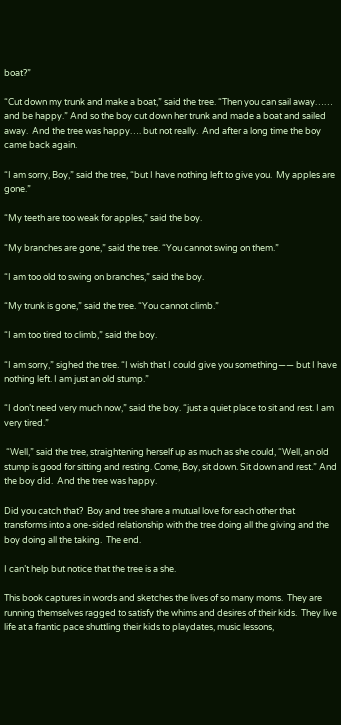boat?”

“Cut down my trunk and make a boat,” said the tree. “Then you can sail away…… and be happy.” And so the boy cut down her trunk and made a boat and sailed away.  And the tree was happy…. but not really.  And after a long time the boy came back again.

“I am sorry, Boy,” said the tree, “but I have nothing left to give you.  My apples are gone.”

“My teeth are too weak for apples,” said the boy.

“My branches are gone,” said the tree. “You cannot swing on them.”

“I am too old to swing on branches,” said the boy.

“My trunk is gone,” said the tree. “You cannot climb.”

“I am too tired to climb,” said the boy.

“I am sorry,” sighed the tree. “I wish that I could give you something—— but I have nothing left. I am just an old stump.”

“I don’t need very much now,” said the boy. “just a quiet place to sit and rest. I am very tired.”

 “Well,” said the tree, straightening herself up as much as she could, “Well, an old stump is good for sitting and resting. Come, Boy, sit down. Sit down and rest.” And the boy did.  And the tree was happy.

Did you catch that?  Boy and tree share a mutual love for each other that transforms into a one-sided relationship with the tree doing all the giving and the boy doing all the taking.  The end.

I can’t help but notice that the tree is a she.

This book captures in words and sketches the lives of so many moms.  They are running themselves ragged to satisfy the whims and desires of their kids.  They live life at a frantic pace shuttling their kids to playdates, music lessons,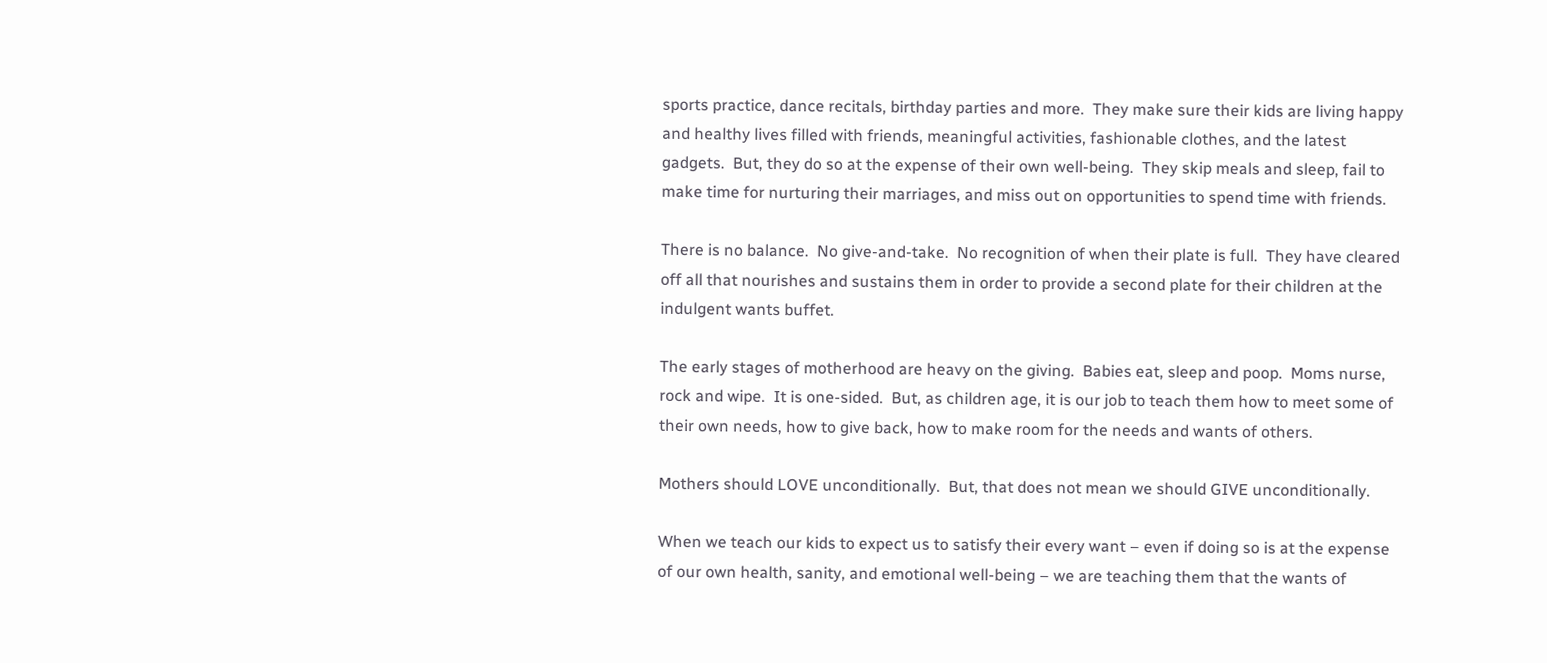sports practice, dance recitals, birthday parties and more.  They make sure their kids are living happy and healthy lives filled with friends, meaningful activities, fashionable clothes, and the latest gadgets.  But, they do so at the expense of their own well-being.  They skip meals and sleep, fail to make time for nurturing their marriages, and miss out on opportunities to spend time with friends.

There is no balance.  No give-and-take.  No recognition of when their plate is full.  They have cleared off all that nourishes and sustains them in order to provide a second plate for their children at the indulgent wants buffet.

The early stages of motherhood are heavy on the giving.  Babies eat, sleep and poop.  Moms nurse, rock and wipe.  It is one-sided.  But, as children age, it is our job to teach them how to meet some of their own needs, how to give back, how to make room for the needs and wants of others.

Mothers should LOVE unconditionally.  But, that does not mean we should GIVE unconditionally.

When we teach our kids to expect us to satisfy their every want – even if doing so is at the expense of our own health, sanity, and emotional well-being – we are teaching them that the wants of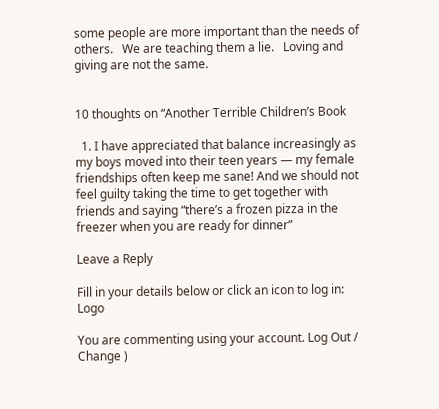some people are more important than the needs of others.   We are teaching them a lie.   Loving and giving are not the same.


10 thoughts on “Another Terrible Children’s Book

  1. I have appreciated that balance increasingly as my boys moved into their teen years — my female friendships often keep me sane! And we should not feel guilty taking the time to get together with friends and saying “there’s a frozen pizza in the freezer when you are ready for dinner”

Leave a Reply

Fill in your details below or click an icon to log in: Logo

You are commenting using your account. Log Out /  Change )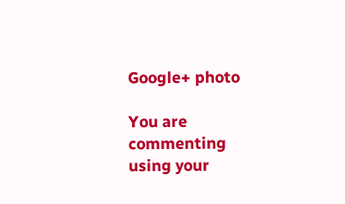Google+ photo

You are commenting using your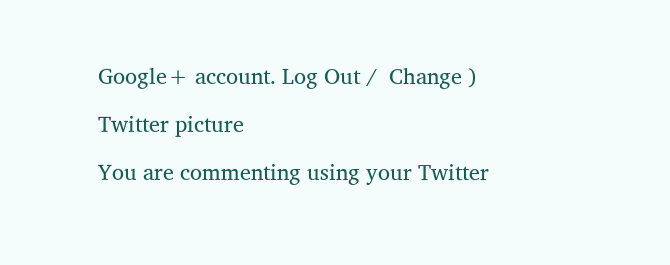Google+ account. Log Out /  Change )

Twitter picture

You are commenting using your Twitter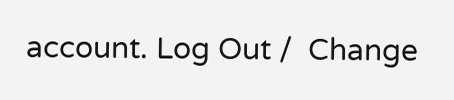account. Log Out /  Change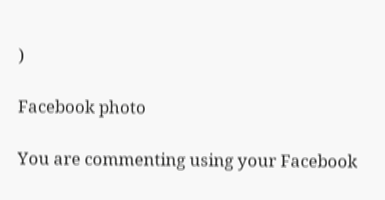)

Facebook photo

You are commenting using your Facebook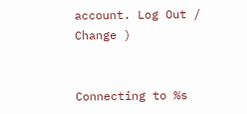account. Log Out /  Change )


Connecting to %s